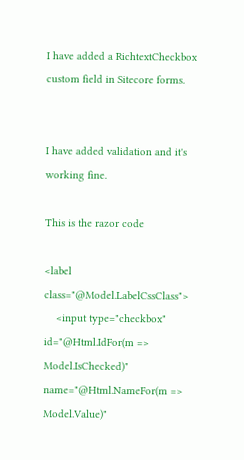I have added a RichtextCheckbox custom field in Sitecore forms.


I have added validation and it's working fine.

This is the razor code

<label class="@Model.LabelCssClass">
    <input type="checkbox" id="@Html.IdFor(m => Model.IsChecked)" name="@Html.NameFor(m => Model.Value)"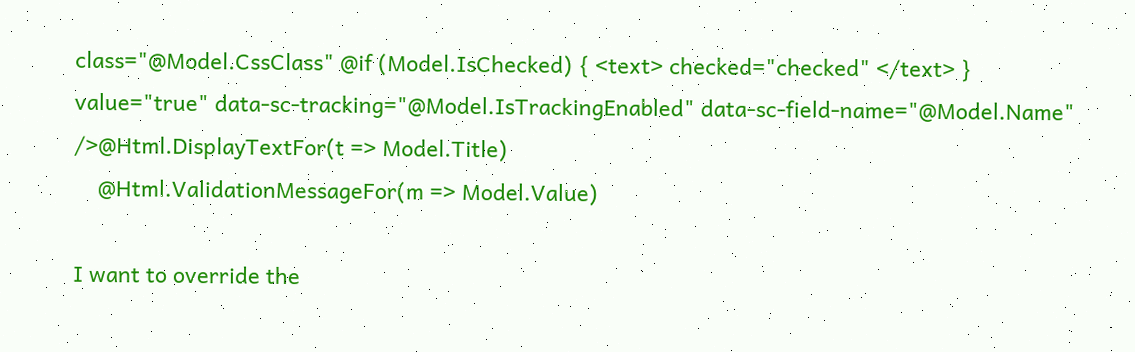class="@Model.CssClass" @if (Model.IsChecked) { <text> checked="checked" </text> } value="true" data-sc-tracking="@Model.IsTrackingEnabled" data-sc-field-name="@Model.Name" />@Html.DisplayTextFor(t => Model.Title)
    @Html.ValidationMessageFor(m => Model.Value)

I want to override the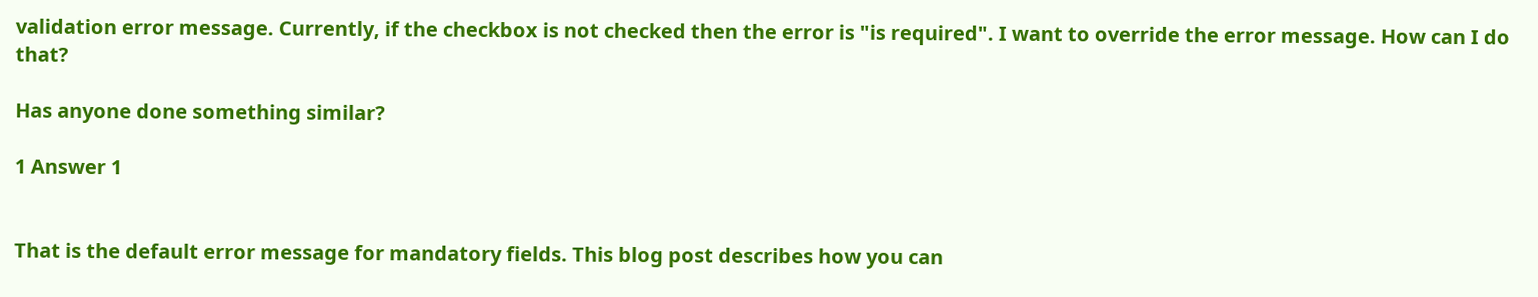validation error message. Currently, if the checkbox is not checked then the error is "is required". I want to override the error message. How can I do that?

Has anyone done something similar?

1 Answer 1


That is the default error message for mandatory fields. This blog post describes how you can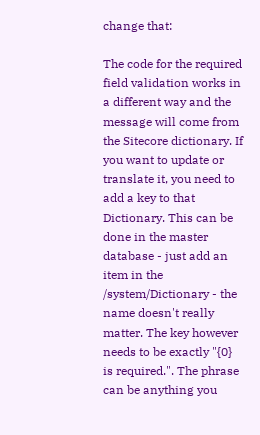change that:

The code for the required field validation works in a different way and the message will come from the Sitecore dictionary. If you want to update or translate it, you need to add a key to that Dictionary. This can be done in the master database - just add an item in the /system/Dictionary - the name doesn't really matter. The key however needs to be exactly "{0} is required.". The phrase can be anything you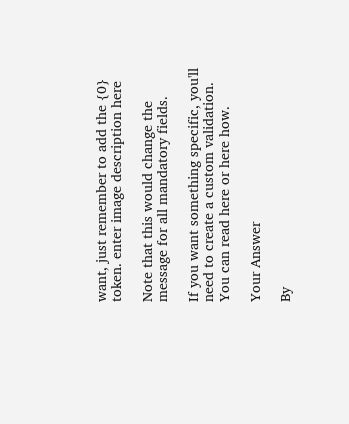want, just remember to add the {0} token. enter image description here

Note that this would change the message for all mandatory fields.

If you want something specific, you'll need to create a custom validation. You can read here or here how.

Your Answer

By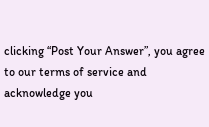clicking “Post Your Answer”, you agree to our terms of service and acknowledge you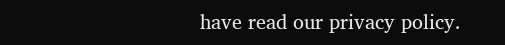have read our privacy policy.